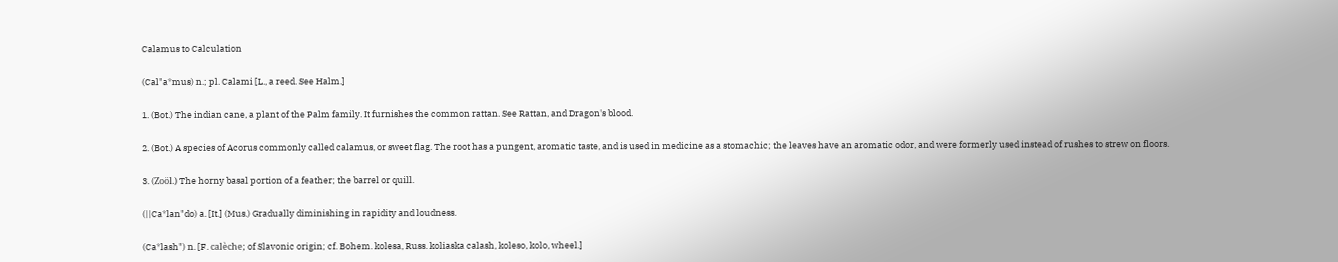Calamus to Calculation

(Cal"a*mus) n.; pl. Calami [L., a reed. See Halm.]

1. (Bot.) The indian cane, a plant of the Palm family. It furnishes the common rattan. See Rattan, and Dragon's blood.

2. (Bot.) A species of Acorus commonly called calamus, or sweet flag. The root has a pungent, aromatic taste, and is used in medicine as a stomachic; the leaves have an aromatic odor, and were formerly used instead of rushes to strew on floors.

3. (Zoöl.) The horny basal portion of a feather; the barrel or quill.

(||Ca*lan"do) a. [It.] (Mus.) Gradually diminishing in rapidity and loudness.

(Ca*lash") n. [F. calèche; of Slavonic origin; cf. Bohem. kolesa, Russ. koliaska calash, koleso, kolo, wheel.]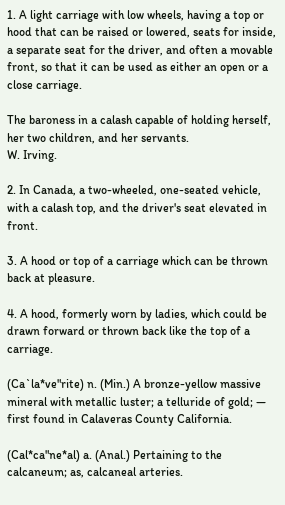1. A light carriage with low wheels, having a top or hood that can be raised or lowered, seats for inside, a separate seat for the driver, and often a movable front, so that it can be used as either an open or a close carriage.

The baroness in a calash capable of holding herself, her two children, and her servants.
W. Irving.

2. In Canada, a two-wheeled, one-seated vehicle, with a calash top, and the driver's seat elevated in front.

3. A hood or top of a carriage which can be thrown back at pleasure.

4. A hood, formerly worn by ladies, which could be drawn forward or thrown back like the top of a carriage.

(Ca`la*ve"rite) n. (Min.) A bronze-yellow massive mineral with metallic luster; a telluride of gold; — first found in Calaveras County California.

(Cal*ca"ne*al) a. (Anal.) Pertaining to the calcaneum; as, calcaneal arteries.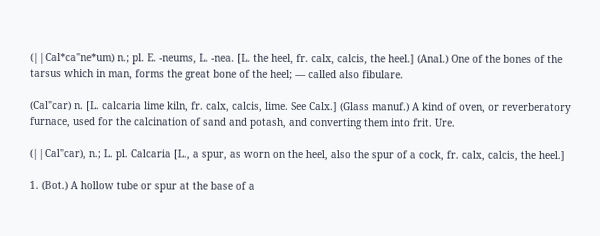(||Cal*ca"ne*um) n.; pl. E. -neums, L. -nea. [L. the heel, fr. calx, calcis, the heel.] (Anal.) One of the bones of the tarsus which in man, forms the great bone of the heel; — called also fibulare.

(Cal"car) n. [L. calcaria lime kiln, fr. calx, calcis, lime. See Calx.] (Glass manuf.) A kind of oven, or reverberatory furnace, used for the calcination of sand and potash, and converting them into frit. Ure.

(||Cal"car), n.; L. pl. Calcaria [L., a spur, as worn on the heel, also the spur of a cock, fr. calx, calcis, the heel.]

1. (Bot.) A hollow tube or spur at the base of a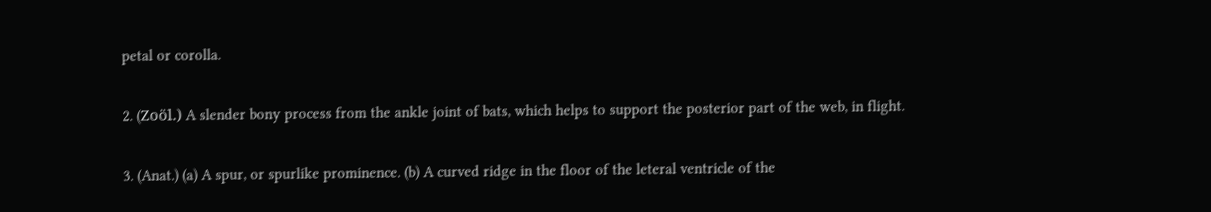petal or corolla.

2. (Zoöl.) A slender bony process from the ankle joint of bats, which helps to support the posterior part of the web, in flight.

3. (Anat.) (a) A spur, or spurlike prominence. (b) A curved ridge in the floor of the leteral ventricle of the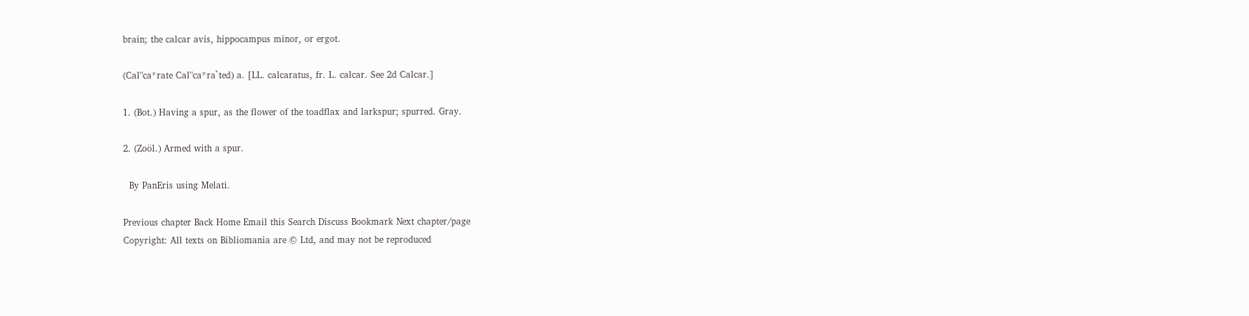brain; the calcar avis, hippocampus minor, or ergot.

(Cal"ca*rate Cal"ca*ra`ted) a. [LL. calcaratus, fr. L. calcar. See 2d Calcar.]

1. (Bot.) Having a spur, as the flower of the toadflax and larkspur; spurred. Gray.

2. (Zoöl.) Armed with a spur.

  By PanEris using Melati.

Previous chapter Back Home Email this Search Discuss Bookmark Next chapter/page
Copyright: All texts on Bibliomania are © Ltd, and may not be reproduced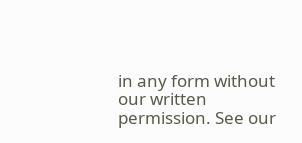in any form without our written permission. See our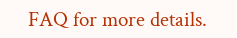FAQ for more details.